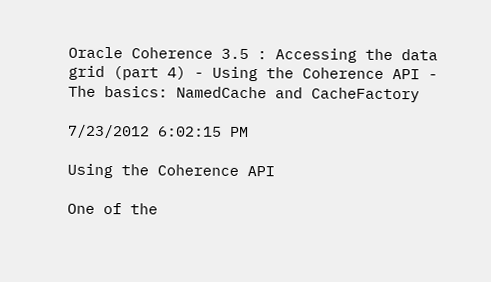Oracle Coherence 3.5 : Accessing the data grid (part 4) - Using the Coherence API - The basics: NamedCache and CacheFactory

7/23/2012 6:02:15 PM

Using the Coherence API

One of the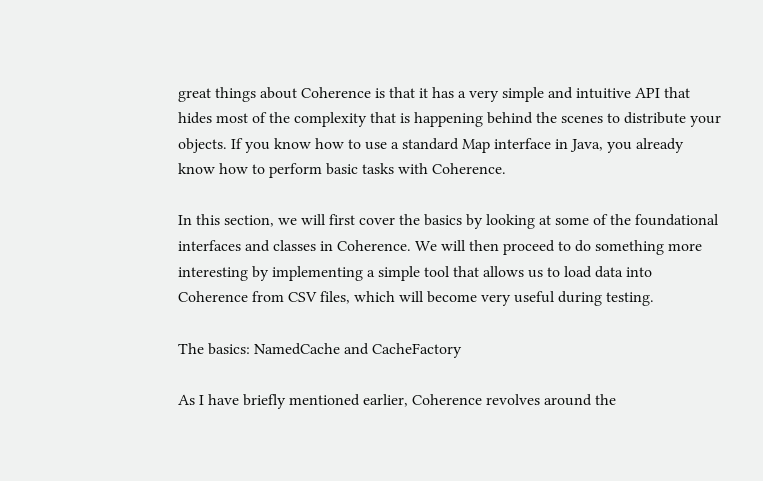great things about Coherence is that it has a very simple and intuitive API that hides most of the complexity that is happening behind the scenes to distribute your objects. If you know how to use a standard Map interface in Java, you already know how to perform basic tasks with Coherence.

In this section, we will first cover the basics by looking at some of the foundational interfaces and classes in Coherence. We will then proceed to do something more interesting by implementing a simple tool that allows us to load data into Coherence from CSV files, which will become very useful during testing.

The basics: NamedCache and CacheFactory

As I have briefly mentioned earlier, Coherence revolves around the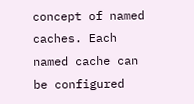concept of named caches. Each named cache can be configured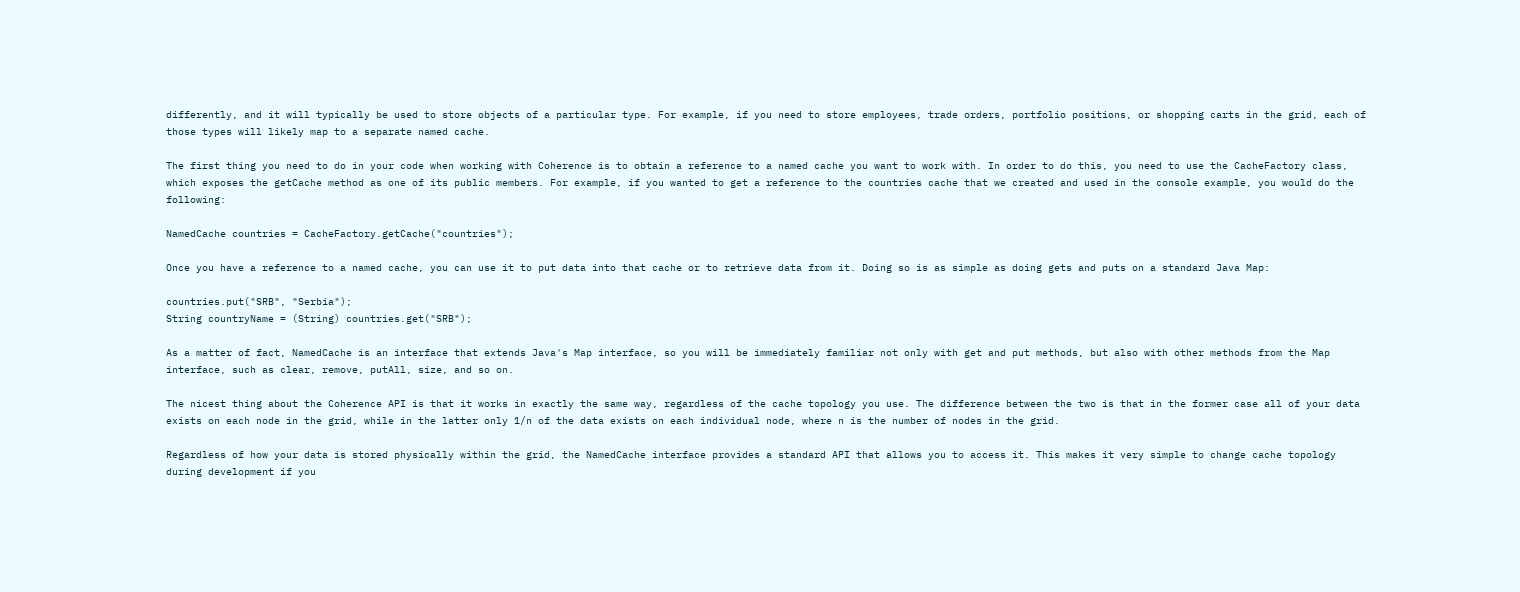differently, and it will typically be used to store objects of a particular type. For example, if you need to store employees, trade orders, portfolio positions, or shopping carts in the grid, each of those types will likely map to a separate named cache.

The first thing you need to do in your code when working with Coherence is to obtain a reference to a named cache you want to work with. In order to do this, you need to use the CacheFactory class, which exposes the getCache method as one of its public members. For example, if you wanted to get a reference to the countries cache that we created and used in the console example, you would do the following:

NamedCache countries = CacheFactory.getCache("countries");

Once you have a reference to a named cache, you can use it to put data into that cache or to retrieve data from it. Doing so is as simple as doing gets and puts on a standard Java Map:

countries.put("SRB", "Serbia");
String countryName = (String) countries.get("SRB");

As a matter of fact, NamedCache is an interface that extends Java's Map interface, so you will be immediately familiar not only with get and put methods, but also with other methods from the Map interface, such as clear, remove, putAll, size, and so on.

The nicest thing about the Coherence API is that it works in exactly the same way, regardless of the cache topology you use. The difference between the two is that in the former case all of your data exists on each node in the grid, while in the latter only 1/n of the data exists on each individual node, where n is the number of nodes in the grid.

Regardless of how your data is stored physically within the grid, the NamedCache interface provides a standard API that allows you to access it. This makes it very simple to change cache topology during development if you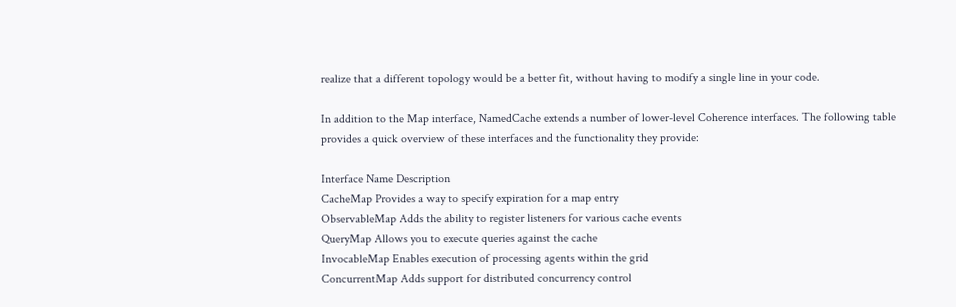realize that a different topology would be a better fit, without having to modify a single line in your code.

In addition to the Map interface, NamedCache extends a number of lower-level Coherence interfaces. The following table provides a quick overview of these interfaces and the functionality they provide:

Interface Name Description
CacheMap Provides a way to specify expiration for a map entry
ObservableMap Adds the ability to register listeners for various cache events
QueryMap Allows you to execute queries against the cache
InvocableMap Enables execution of processing agents within the grid
ConcurrentMap Adds support for distributed concurrency control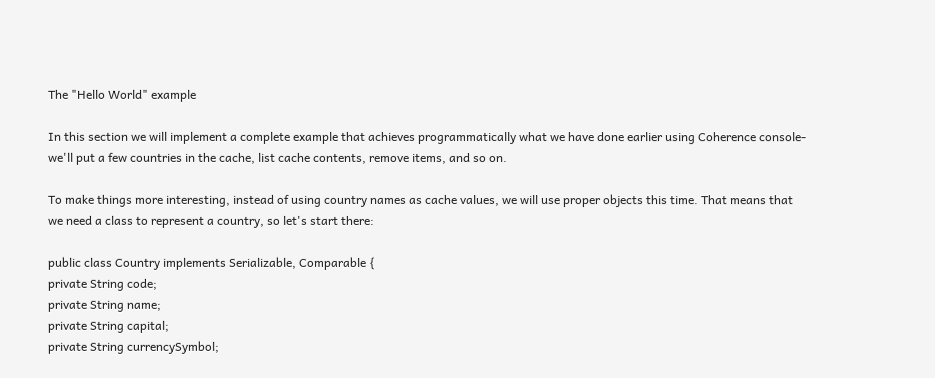The "Hello World" example

In this section we will implement a complete example that achieves programmatically what we have done earlier using Coherence console-we'll put a few countries in the cache, list cache contents, remove items, and so on.

To make things more interesting, instead of using country names as cache values, we will use proper objects this time. That means that we need a class to represent a country, so let's start there:

public class Country implements Serializable, Comparable {
private String code;
private String name;
private String capital;
private String currencySymbol;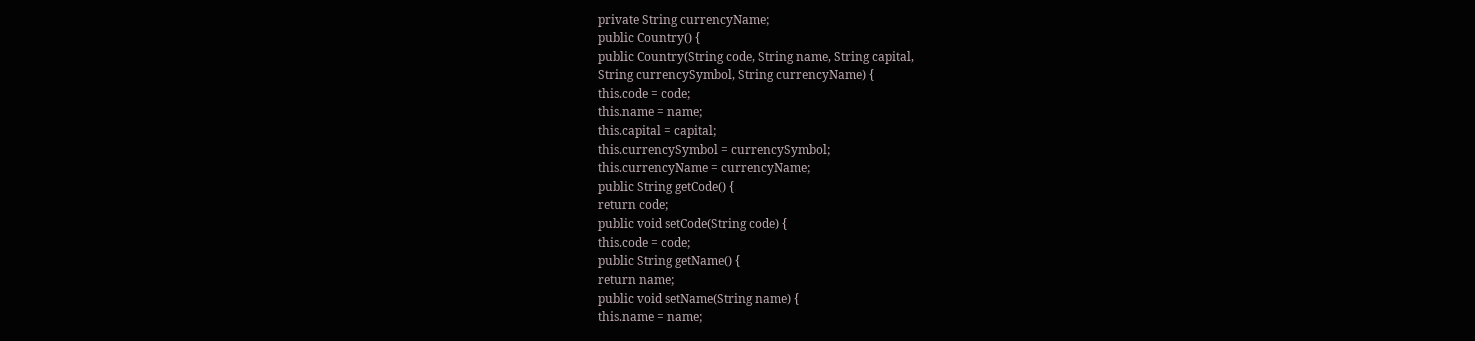private String currencyName;
public Country() {
public Country(String code, String name, String capital,
String currencySymbol, String currencyName) {
this.code = code;
this.name = name;
this.capital = capital;
this.currencySymbol = currencySymbol;
this.currencyName = currencyName;
public String getCode() {
return code;
public void setCode(String code) {
this.code = code;
public String getName() {
return name;
public void setName(String name) {
this.name = name;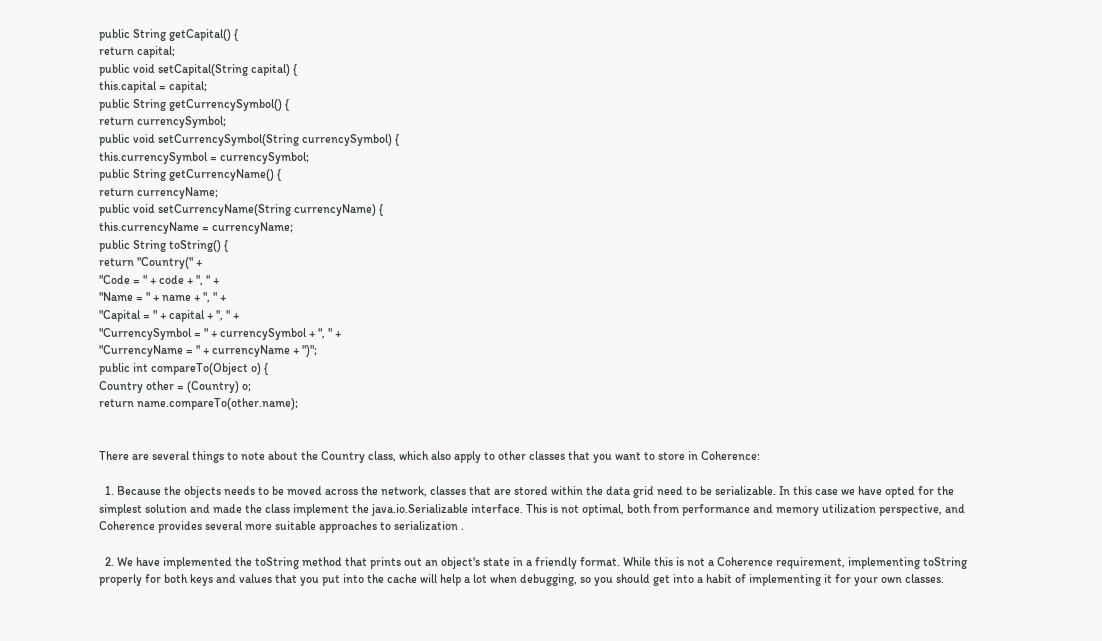public String getCapital() {
return capital;
public void setCapital(String capital) {
this.capital = capital;
public String getCurrencySymbol() {
return currencySymbol;
public void setCurrencySymbol(String currencySymbol) {
this.currencySymbol = currencySymbol;
public String getCurrencyName() {
return currencyName;
public void setCurrencyName(String currencyName) {
this.currencyName = currencyName;
public String toString() {
return "Country(" +
"Code = " + code + ", " +
"Name = " + name + ", " +
"Capital = " + capital + ", " +
"CurrencySymbol = " + currencySymbol + ", " +
"CurrencyName = " + currencyName + ")";
public int compareTo(Object o) {
Country other = (Country) o;
return name.compareTo(other.name);


There are several things to note about the Country class, which also apply to other classes that you want to store in Coherence:

  1. Because the objects needs to be moved across the network, classes that are stored within the data grid need to be serializable. In this case we have opted for the simplest solution and made the class implement the java.io.Serializable interface. This is not optimal, both from performance and memory utilization perspective, and Coherence provides several more suitable approaches to serialization .

  2. We have implemented the toString method that prints out an object's state in a friendly format. While this is not a Coherence requirement, implementing toString properly for both keys and values that you put into the cache will help a lot when debugging, so you should get into a habit of implementing it for your own classes.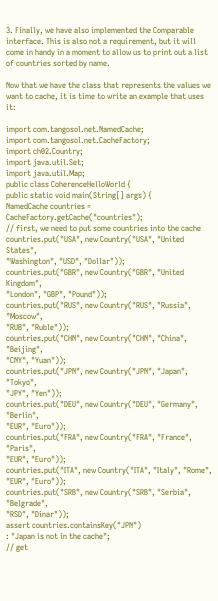3. Finally, we have also implemented the Comparable interface. This is also not a requirement, but it will come in handy in a moment to allow us to print out a list of countries sorted by name.

Now that we have the class that represents the values we want to cache, it is time to write an example that uses it:

import com.tangosol.net.NamedCache;
import com.tangosol.net.CacheFactory;
import ch02.Country;
import java.util.Set;
import java.util.Map;
public class CoherenceHelloWorld {
public static void main(String[] args) {
NamedCache countries = CacheFactory.getCache("countries");
// first, we need to put some countries into the cache
countries.put("USA", new Country("USA", "United States",
"Washington", "USD", "Dollar"));
countries.put("GBR", new Country("GBR", "United Kingdom",
"London", "GBP", "Pound"));
countries.put("RUS", new Country("RUS", "Russia", "Moscow",
"RUB", "Ruble"));
countries.put("CHN", new Country("CHN", "China", "Beijing",
"CNY", "Yuan"));
countries.put("JPN", new Country("JPN", "Japan", "Tokyo",
"JPY", "Yen"));
countries.put("DEU", new Country("DEU", "Germany", "Berlin",
"EUR", "Euro"));
countries.put("FRA", new Country("FRA", "France", "Paris",
"EUR", "Euro"));
countries.put("ITA", new Country("ITA", "Italy", "Rome",
"EUR", "Euro"));
countries.put("SRB", new Country("SRB", "Serbia", "Belgrade",
"RSD", "Dinar"));
assert countries.containsKey("JPN")
: "Japan is not in the cache";
// get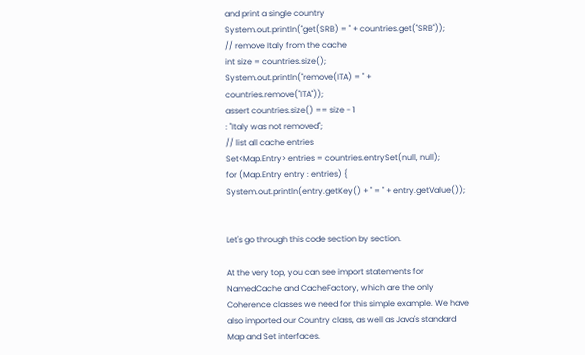and print a single country
System.out.println("get(SRB) = " + countries.get("SRB"));
// remove Italy from the cache
int size = countries.size();
System.out.println("remove(ITA) = " + countries.remove("ITA"));
assert countries.size() == size - 1
: "Italy was not removed";
// list all cache entries
Set<Map.Entry> entries = countries.entrySet(null, null);
for (Map.Entry entry : entries) {
System.out.println(entry.getKey() + " = " + entry.getValue());


Let's go through this code section by section.

At the very top, you can see import statements for NamedCache and CacheFactory, which are the only Coherence classes we need for this simple example. We have also imported our Country class, as well as Java's standard Map and Set interfaces.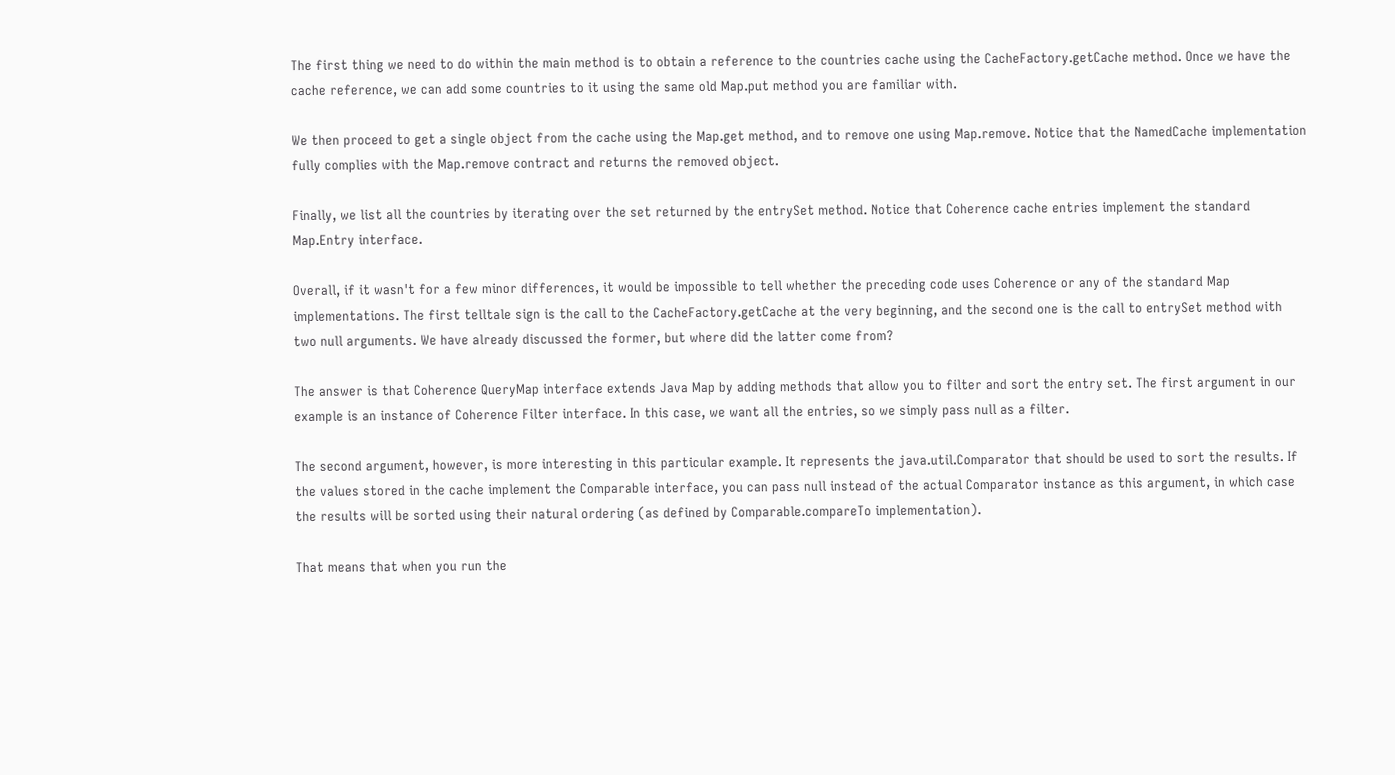The first thing we need to do within the main method is to obtain a reference to the countries cache using the CacheFactory.getCache method. Once we have the cache reference, we can add some countries to it using the same old Map.put method you are familiar with.

We then proceed to get a single object from the cache using the Map.get method, and to remove one using Map.remove. Notice that the NamedCache implementation fully complies with the Map.remove contract and returns the removed object.

Finally, we list all the countries by iterating over the set returned by the entrySet method. Notice that Coherence cache entries implement the standard Map.Entry interface.

Overall, if it wasn't for a few minor differences, it would be impossible to tell whether the preceding code uses Coherence or any of the standard Map implementations. The first telltale sign is the call to the CacheFactory.getCache at the very beginning, and the second one is the call to entrySet method with two null arguments. We have already discussed the former, but where did the latter come from?

The answer is that Coherence QueryMap interface extends Java Map by adding methods that allow you to filter and sort the entry set. The first argument in our example is an instance of Coherence Filter interface. In this case, we want all the entries, so we simply pass null as a filter.

The second argument, however, is more interesting in this particular example. It represents the java.util.Comparator that should be used to sort the results. If the values stored in the cache implement the Comparable interface, you can pass null instead of the actual Comparator instance as this argument, in which case the results will be sorted using their natural ordering (as defined by Comparable.compareTo implementation).

That means that when you run the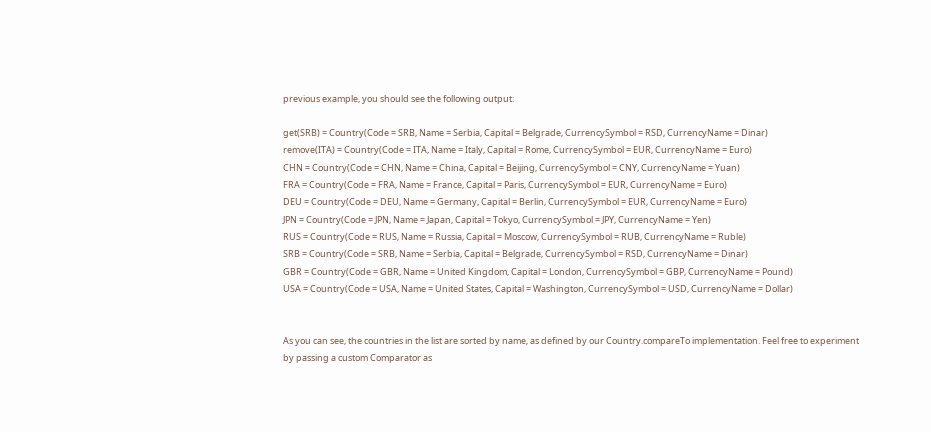previous example, you should see the following output:

get(SRB) = Country(Code = SRB, Name = Serbia, Capital = Belgrade, CurrencySymbol = RSD, CurrencyName = Dinar)
remove(ITA) = Country(Code = ITA, Name = Italy, Capital = Rome, CurrencySymbol = EUR, CurrencyName = Euro)
CHN = Country(Code = CHN, Name = China, Capital = Beijing, CurrencySymbol = CNY, CurrencyName = Yuan)
FRA = Country(Code = FRA, Name = France, Capital = Paris, CurrencySymbol = EUR, CurrencyName = Euro)
DEU = Country(Code = DEU, Name = Germany, Capital = Berlin, CurrencySymbol = EUR, CurrencyName = Euro)
JPN = Country(Code = JPN, Name = Japan, Capital = Tokyo, CurrencySymbol = JPY, CurrencyName = Yen)
RUS = Country(Code = RUS, Name = Russia, Capital = Moscow, CurrencySymbol = RUB, CurrencyName = Ruble)
SRB = Country(Code = SRB, Name = Serbia, Capital = Belgrade, CurrencySymbol = RSD, CurrencyName = Dinar)
GBR = Country(Code = GBR, Name = United Kingdom, Capital = London, CurrencySymbol = GBP, CurrencyName = Pound)
USA = Country(Code = USA, Name = United States, Capital = Washington, CurrencySymbol = USD, CurrencyName = Dollar)


As you can see, the countries in the list are sorted by name, as defined by our Country.compareTo implementation. Feel free to experiment by passing a custom Comparator as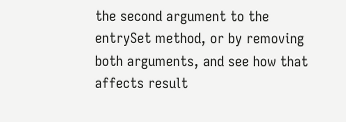the second argument to the entrySet method, or by removing both arguments, and see how that affects result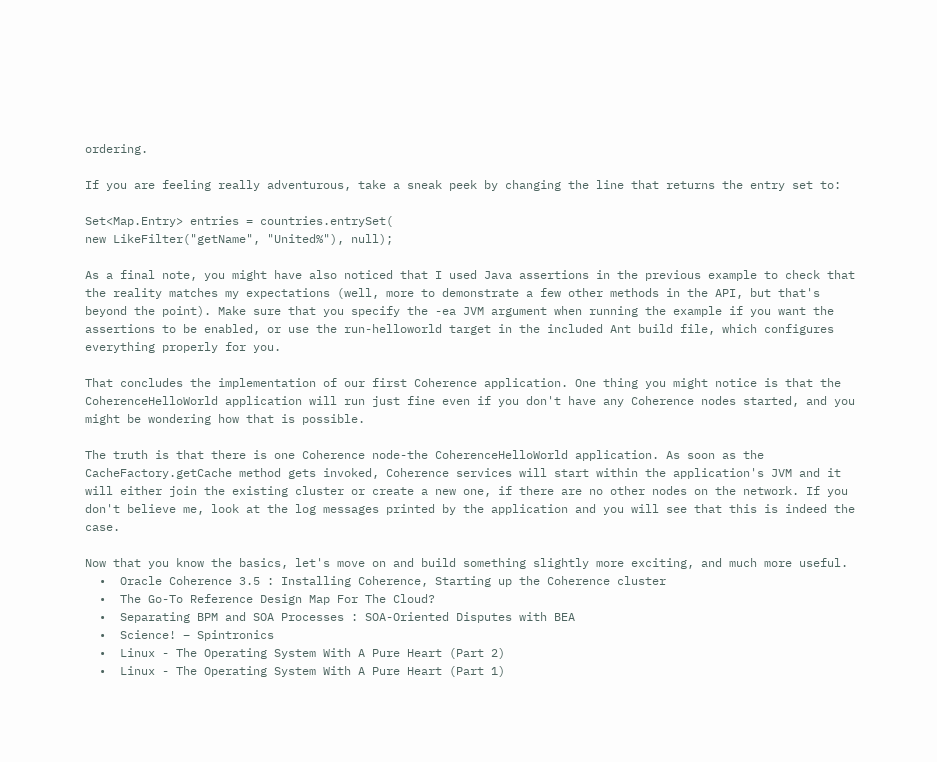ordering.

If you are feeling really adventurous, take a sneak peek by changing the line that returns the entry set to:

Set<Map.Entry> entries = countries.entrySet(
new LikeFilter("getName", "United%"), null);

As a final note, you might have also noticed that I used Java assertions in the previous example to check that the reality matches my expectations (well, more to demonstrate a few other methods in the API, but that's beyond the point). Make sure that you specify the -ea JVM argument when running the example if you want the assertions to be enabled, or use the run-helloworld target in the included Ant build file, which configures everything properly for you.

That concludes the implementation of our first Coherence application. One thing you might notice is that the CoherenceHelloWorld application will run just fine even if you don't have any Coherence nodes started, and you might be wondering how that is possible.

The truth is that there is one Coherence node-the CoherenceHelloWorld application. As soon as the CacheFactory.getCache method gets invoked, Coherence services will start within the application's JVM and it will either join the existing cluster or create a new one, if there are no other nodes on the network. If you don't believe me, look at the log messages printed by the application and you will see that this is indeed the case.

Now that you know the basics, let's move on and build something slightly more exciting, and much more useful.
  •  Oracle Coherence 3.5 : Installing Coherence, Starting up the Coherence cluster
  •  The Go-To Reference Design Map For The Cloud?
  •  Separating BPM and SOA Processes : SOA-Oriented Disputes with BEA
  •  Science! – Spintronics
  •  Linux - The Operating System With A Pure Heart (Part 2)
  •  Linux - The Operating System With A Pure Heart (Part 1)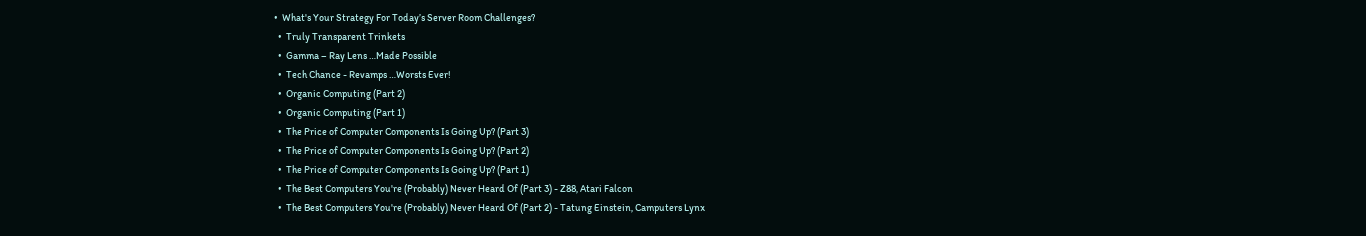•  What's Your Strategy For Today’s Server Room Challenges?
  •  Truly Transparent Trinkets
  •  Gamma – Ray Lens …Made Possible
  •  Tech Chance - Revamps …Worsts Ever!
  •  Organic Computing (Part 2)
  •  Organic Computing (Part 1)
  •  The Price of Computer Components Is Going Up? (Part 3)
  •  The Price of Computer Components Is Going Up? (Part 2)
  •  The Price of Computer Components Is Going Up? (Part 1)
  •  The Best Computers You're (Probably) Never Heard Of (Part 3) - Z88, Atari Falcon
  •  The Best Computers You're (Probably) Never Heard Of (Part 2) - Tatung Einstein, Camputers Lynx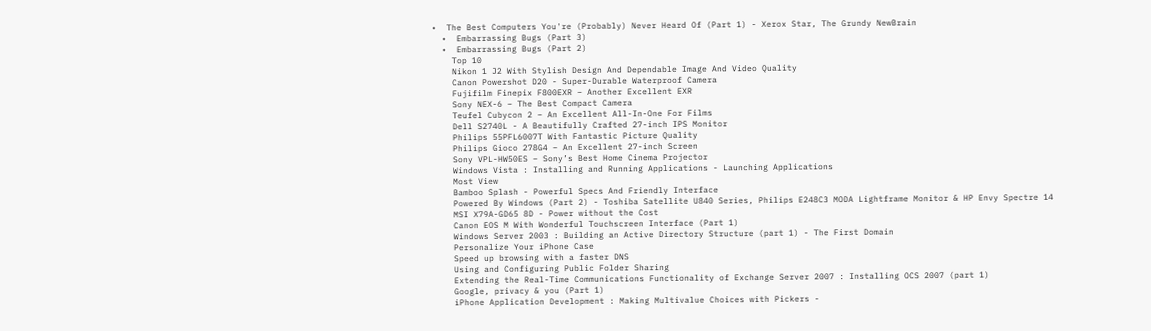•  The Best Computers You're (Probably) Never Heard Of (Part 1) - Xerox Star, The Grundy NewBrain
  •  Embarrassing Bugs (Part 3)
  •  Embarrassing Bugs (Part 2)
    Top 10
    Nikon 1 J2 With Stylish Design And Dependable Image And Video Quality
    Canon Powershot D20 - Super-Durable Waterproof Camera
    Fujifilm Finepix F800EXR – Another Excellent EXR
    Sony NEX-6 – The Best Compact Camera
    Teufel Cubycon 2 – An Excellent All-In-One For Films
    Dell S2740L - A Beautifully Crafted 27-inch IPS Monitor
    Philips 55PFL6007T With Fantastic Picture Quality
    Philips Gioco 278G4 – An Excellent 27-inch Screen
    Sony VPL-HW50ES – Sony’s Best Home Cinema Projector
    Windows Vista : Installing and Running Applications - Launching Applications
    Most View
    Bamboo Splash - Powerful Specs And Friendly Interface
    Powered By Windows (Part 2) - Toshiba Satellite U840 Series, Philips E248C3 MODA Lightframe Monitor & HP Envy Spectre 14
    MSI X79A-GD65 8D - Power without the Cost
    Canon EOS M With Wonderful Touchscreen Interface (Part 1)
    Windows Server 2003 : Building an Active Directory Structure (part 1) - The First Domain
    Personalize Your iPhone Case
    Speed up browsing with a faster DNS
    Using and Configuring Public Folder Sharing
    Extending the Real-Time Communications Functionality of Exchange Server 2007 : Installing OCS 2007 (part 1)
    Google, privacy & you (Part 1)
    iPhone Application Development : Making Multivalue Choices with Pickers -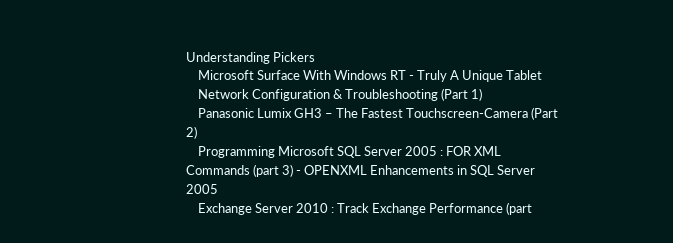Understanding Pickers
    Microsoft Surface With Windows RT - Truly A Unique Tablet
    Network Configuration & Troubleshooting (Part 1)
    Panasonic Lumix GH3 – The Fastest Touchscreen-Camera (Part 2)
    Programming Microsoft SQL Server 2005 : FOR XML Commands (part 3) - OPENXML Enhancements in SQL Server 2005
    Exchange Server 2010 : Track Exchange Performance (part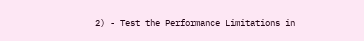2) - Test the Performance Limitations in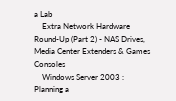a Lab
    Extra Network Hardware Round-Up (Part 2) - NAS Drives, Media Center Extenders & Games Consoles
    Windows Server 2003 : Planning a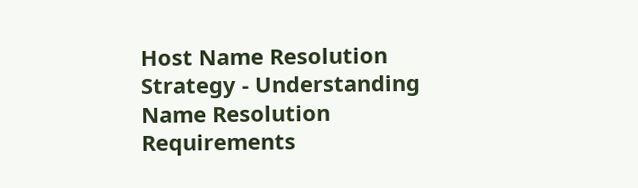Host Name Resolution Strategy - Understanding Name Resolution Requirements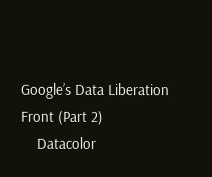Google’s Data Liberation Front (Part 2)
    Datacolor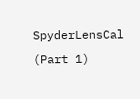SpyderLensCal (Part 1)